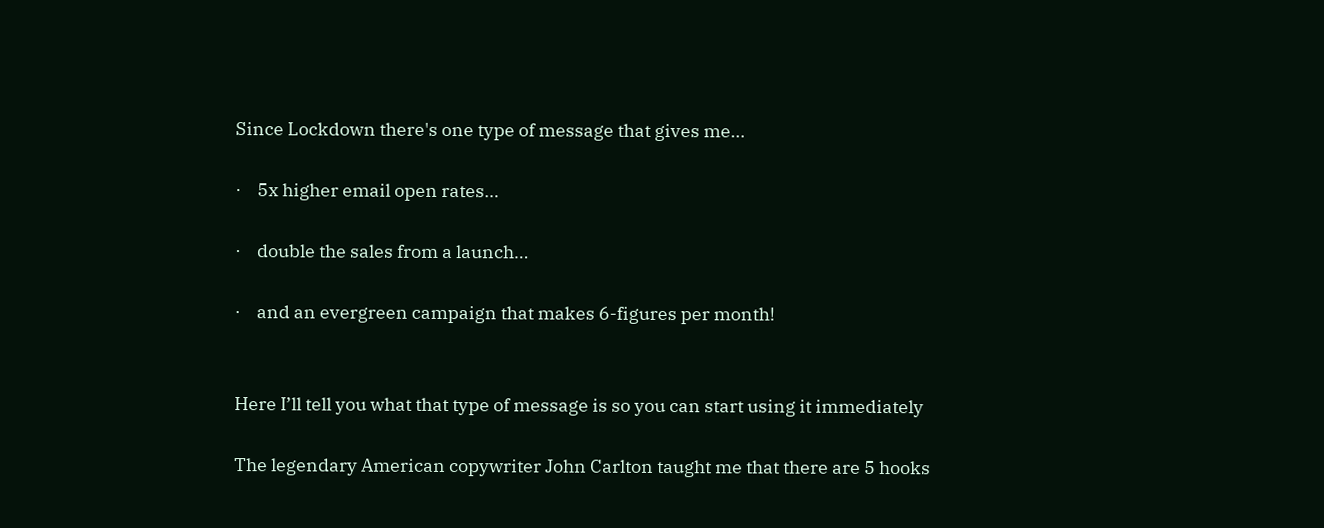Since Lockdown there's one type of message that gives me…

·    5x higher email open rates…

·    double the sales from a launch…

·    and an evergreen campaign that makes 6-figures per month!


Here I’ll tell you what that type of message is so you can start using it immediately

The legendary American copywriter John Carlton taught me that there are 5 hooks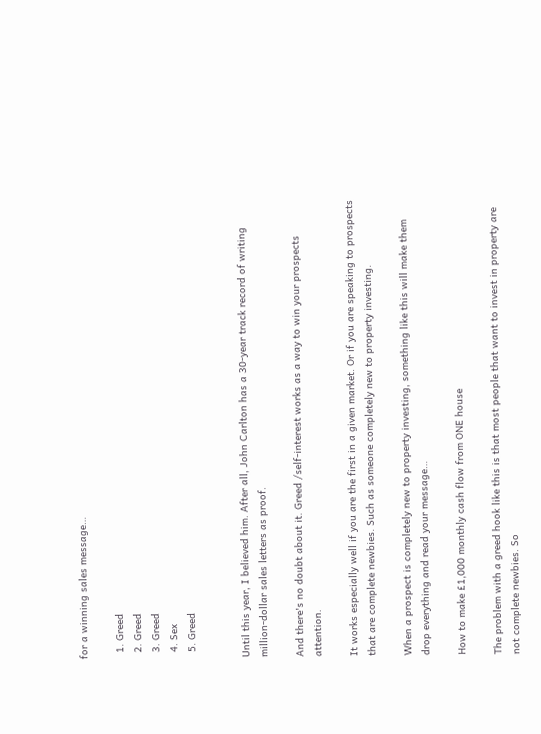for a winning sales message…

  1. Greed
  2. Greed
  3. Greed
  4. Sex
  5. Greed


Until this year, I believed him. After all, John Carlton has a 30-year track record of writing million-dollar sales letters as proof.

And there's no doubt about it. Greed /self-interest works as a way to win your prospects attention.

It works especially well if you are the first in a given market. Or if you are speaking to prospects that are complete newbies. Such as someone completely new to property investing.

When a prospect is completely new to property investing, something like this will make them drop everything and read your message…

How to make £1,000 monthly cash flow from ONE house

The problem with a greed hook like this is that most people that want to invest in property are not complete newbies. So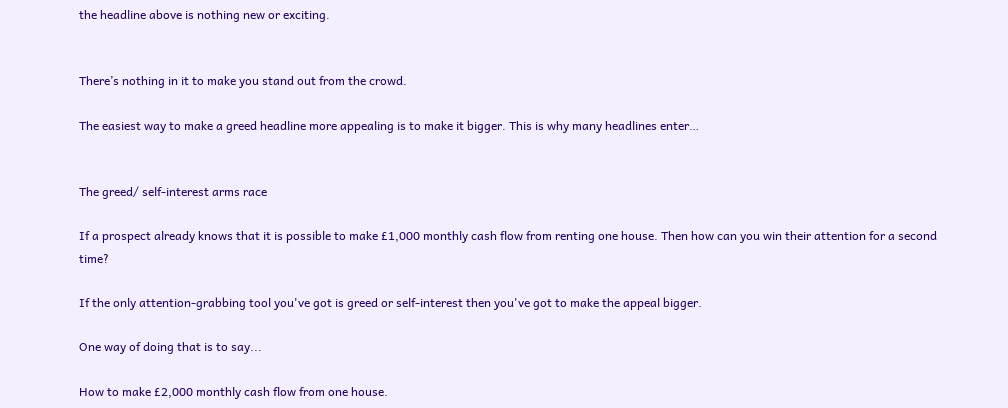the headline above is nothing new or exciting.


There’s nothing in it to make you stand out from the crowd.

The easiest way to make a greed headline more appealing is to make it bigger. This is why many headlines enter…


The greed/ self-interest arms race

If a prospect already knows that it is possible to make £1,000 monthly cash flow from renting one house. Then how can you win their attention for a second time?

If the only attention-grabbing tool you've got is greed or self-interest then you've got to make the appeal bigger.

One way of doing that is to say...

How to make £2,000 monthly cash flow from one house.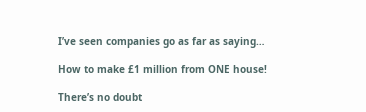I’ve seen companies go as far as saying…

How to make £1 million from ONE house!

There’s no doubt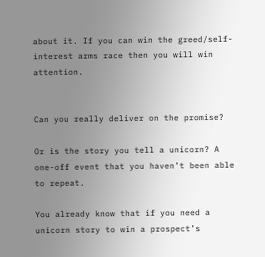about it. If you can win the greed/self-interest arms race then you will win attention.


Can you really deliver on the promise?

Or is the story you tell a unicorn? A one-off event that you haven’t been able to repeat.

You already know that if you need a unicorn story to win a prospect’s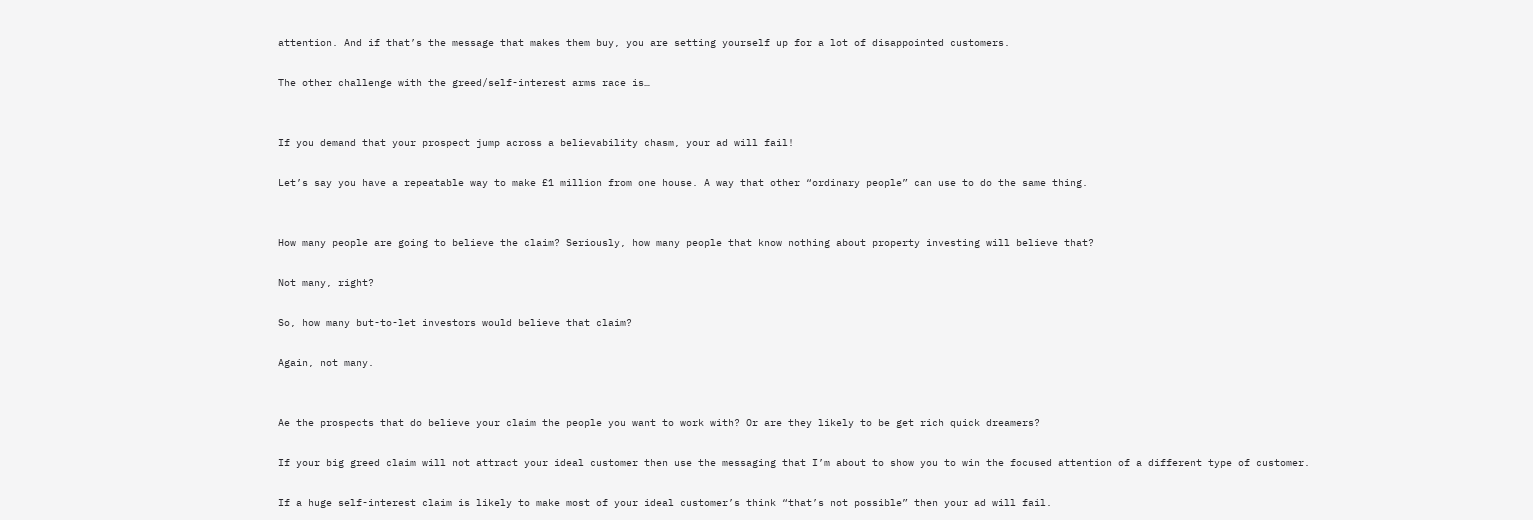attention. And if that’s the message that makes them buy, you are setting yourself up for a lot of disappointed customers.

The other challenge with the greed/self-interest arms race is…


If you demand that your prospect jump across a believability chasm, your ad will fail!

Let’s say you have a repeatable way to make £1 million from one house. A way that other “ordinary people” can use to do the same thing.


How many people are going to believe the claim? Seriously, how many people that know nothing about property investing will believe that?

Not many, right?

So, how many but-to-let investors would believe that claim?

Again, not many.


Ae the prospects that do believe your claim the people you want to work with? Or are they likely to be get rich quick dreamers?

If your big greed claim will not attract your ideal customer then use the messaging that I’m about to show you to win the focused attention of a different type of customer.

If a huge self-interest claim is likely to make most of your ideal customer’s think “that’s not possible” then your ad will fail.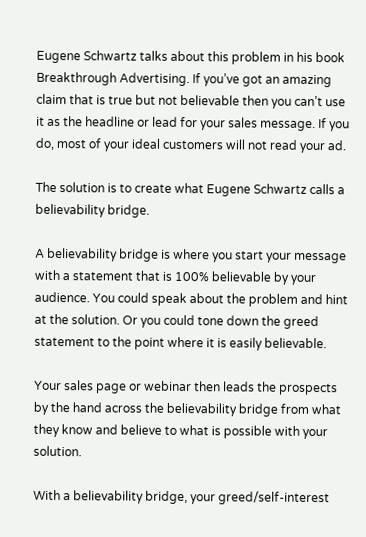Eugene Schwartz talks about this problem in his book Breakthrough Advertising. If you’ve got an amazing claim that is true but not believable then you can’t use it as the headline or lead for your sales message. If you do, most of your ideal customers will not read your ad.

The solution is to create what Eugene Schwartz calls a believability bridge.

A believability bridge is where you start your message with a statement that is 100% believable by your audience. You could speak about the problem and hint at the solution. Or you could tone down the greed statement to the point where it is easily believable.

Your sales page or webinar then leads the prospects by the hand across the believability bridge from what they know and believe to what is possible with your solution.

With a believability bridge, your greed/self-interest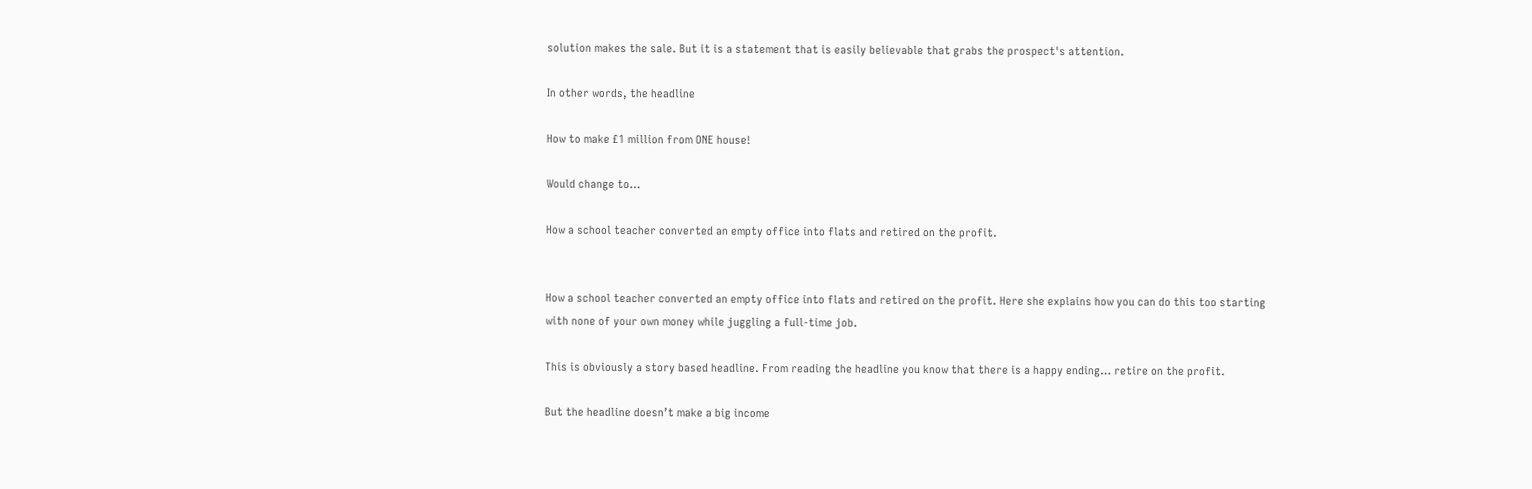solution makes the sale. But it is a statement that is easily believable that grabs the prospect's attention.

In other words, the headline

How to make £1 million from ONE house!

Would change to…

How a school teacher converted an empty office into flats and retired on the profit.


How a school teacher converted an empty office into flats and retired on the profit. Here she explains how you can do this too starting with none of your own money while juggling a full-time job.

This is obviously a story based headline. From reading the headline you know that there is a happy ending… retire on the profit.

But the headline doesn’t make a big income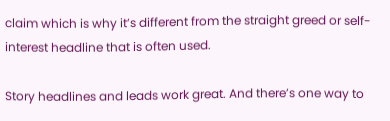claim which is why it’s different from the straight greed or self-interest headline that is often used.

Story headlines and leads work great. And there’s one way to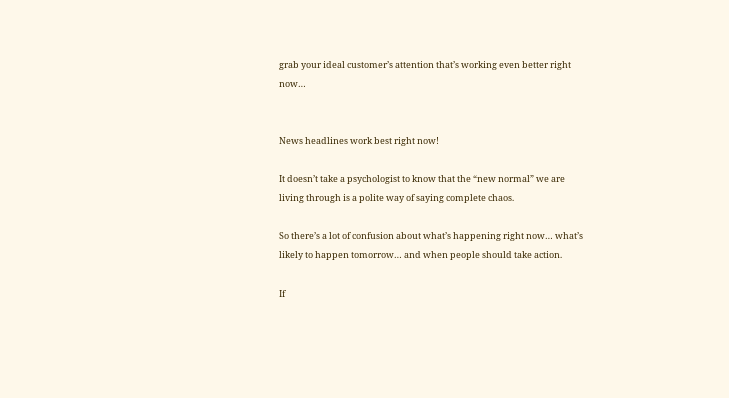grab your ideal customer’s attention that’s working even better right now…


News headlines work best right now!

It doesn’t take a psychologist to know that the “new normal” we are living through is a polite way of saying complete chaos.

So there’s a lot of confusion about what’s happening right now… what’s likely to happen tomorrow… and when people should take action.

If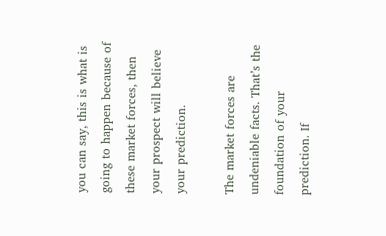you can say, this is what is going to happen because of these market forces, then your prospect will believe your prediction.

The market forces are undeniable facts. That’s the foundation of your prediction. If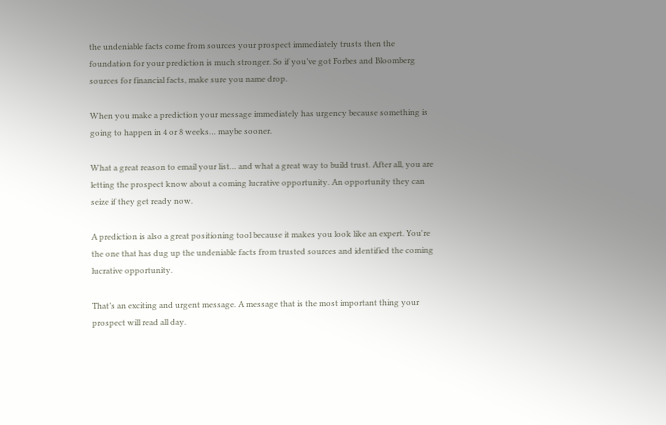the undeniable facts come from sources your prospect immediately trusts then the foundation for your prediction is much stronger. So if you’ve got Forbes and Bloomberg sources for financial facts, make sure you name drop.

When you make a prediction your message immediately has urgency because something is going to happen in 4 or 8 weeks… maybe sooner.

What a great reason to email your list… and what a great way to build trust. After all, you are letting the prospect know about a coming lucrative opportunity. An opportunity they can seize if they get ready now.

A prediction is also a great positioning tool because it makes you look like an expert. You're the one that has dug up the undeniable facts from trusted sources and identified the coming lucrative opportunity.

That’s an exciting and urgent message. A message that is the most important thing your prospect will read all day.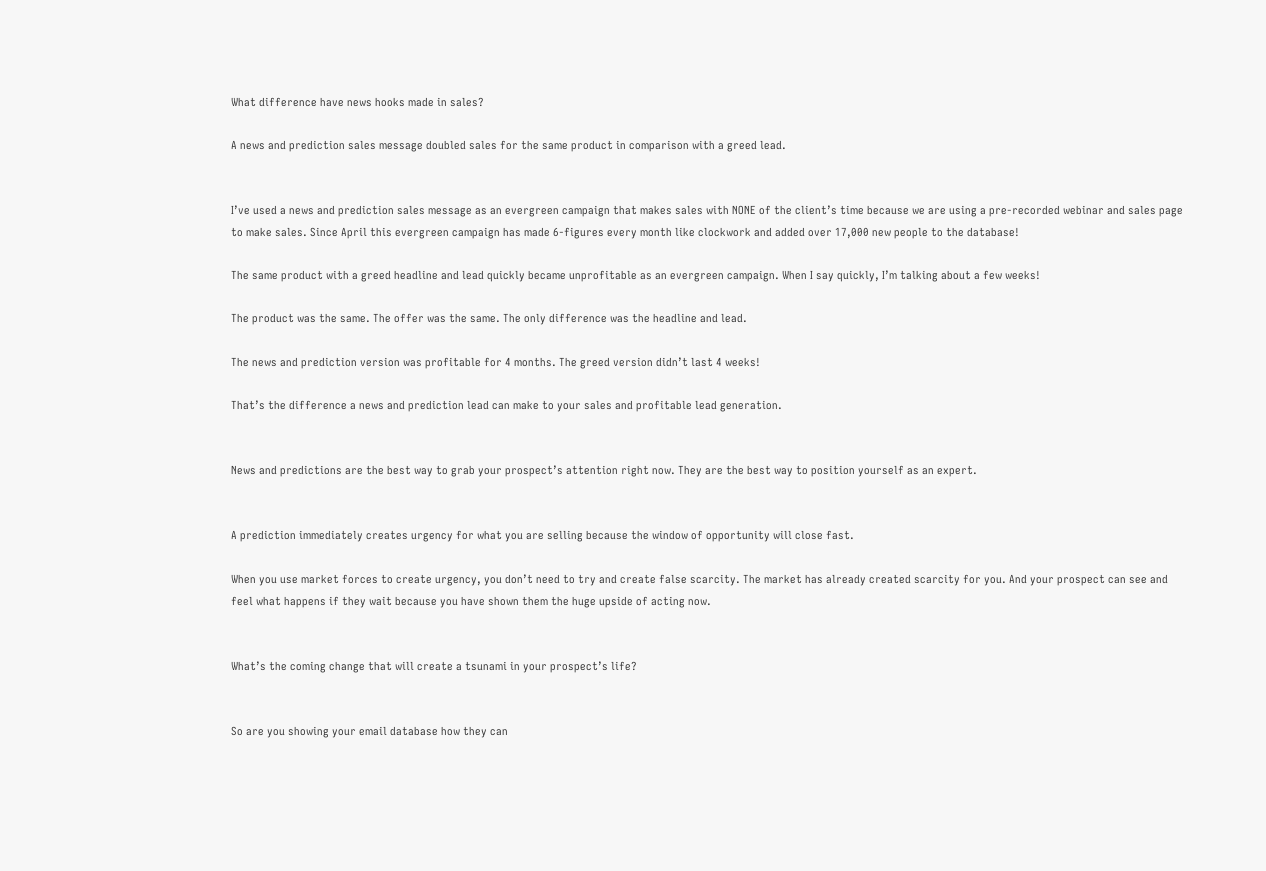What difference have news hooks made in sales?

A news and prediction sales message doubled sales for the same product in comparison with a greed lead.


I’ve used a news and prediction sales message as an evergreen campaign that makes sales with NONE of the client’s time because we are using a pre-recorded webinar and sales page to make sales. Since April this evergreen campaign has made 6-figures every month like clockwork and added over 17,000 new people to the database!

The same product with a greed headline and lead quickly became unprofitable as an evergreen campaign. When I say quickly, I’m talking about a few weeks!

The product was the same. The offer was the same. The only difference was the headline and lead.

The news and prediction version was profitable for 4 months. The greed version didn’t last 4 weeks!

That’s the difference a news and prediction lead can make to your sales and profitable lead generation.


News and predictions are the best way to grab your prospect’s attention right now. They are the best way to position yourself as an expert.


A prediction immediately creates urgency for what you are selling because the window of opportunity will close fast.

When you use market forces to create urgency, you don’t need to try and create false scarcity. The market has already created scarcity for you. And your prospect can see and feel what happens if they wait because you have shown them the huge upside of acting now.


What’s the coming change that will create a tsunami in your prospect’s life?


So are you showing your email database how they can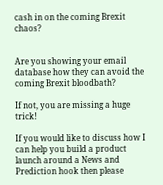cash in on the coming Brexit chaos?


Are you showing your email database how they can avoid the coming Brexit bloodbath?

If not, you are missing a huge trick!

If you would like to discuss how I can help you build a product launch around a News and Prediction hook then please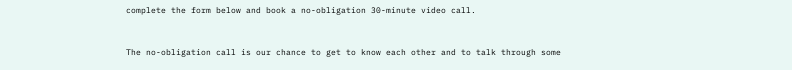complete the form below and book a no-obligation 30-minute video call.


The no-obligation call is our chance to get to know each other and to talk through some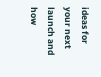ideas for your next launch and how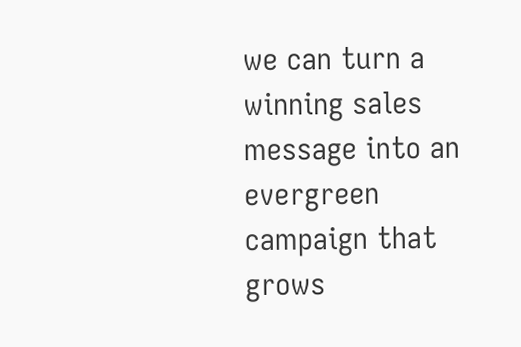we can turn a winning sales message into an evergreen campaign that grows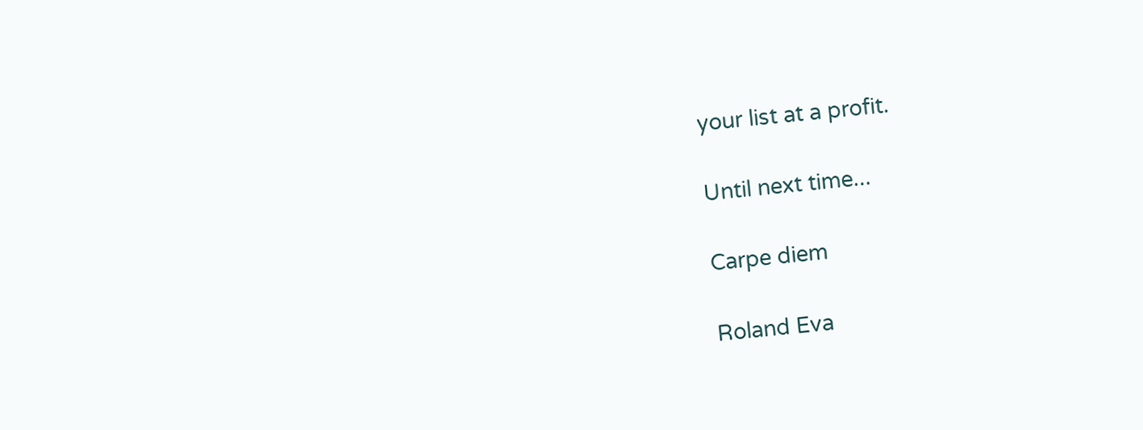your list at a profit.

Until next time...

Carpe diem

Roland Eva